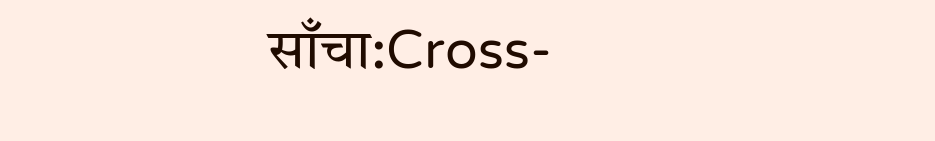साँचा:Cross-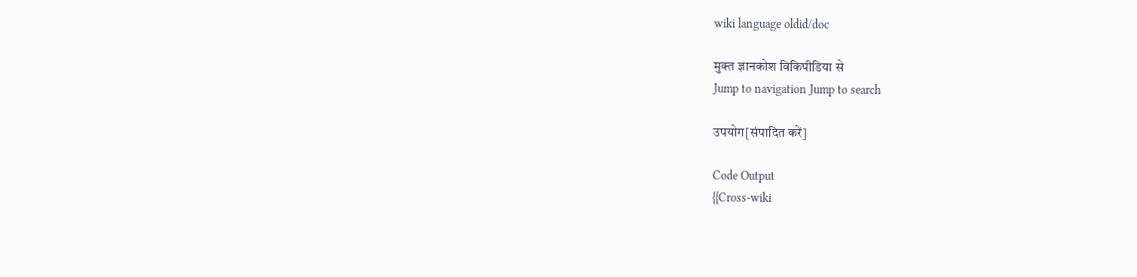wiki language oldid/doc

मुक्त ज्ञानकोश विकिपीडिया से
Jump to navigation Jump to search

उपयोग[संपादित करें]

Code Output
{{Cross-wiki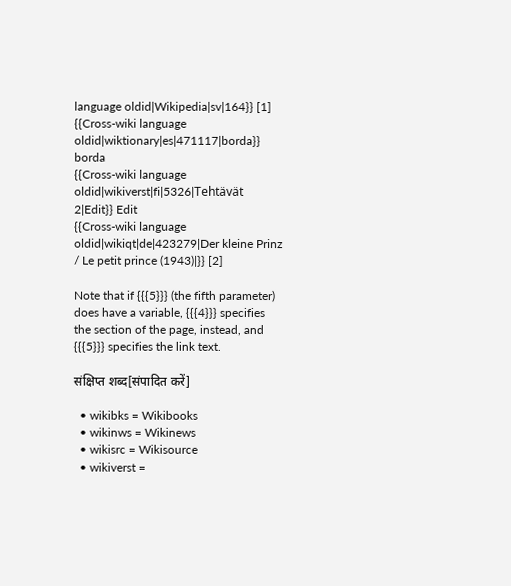language oldid|Wikipedia|sv|164}} [1]
{{Cross-wiki language oldid|wiktionary|es|471117|borda}} borda
{{Cross-wiki language oldid|wikiverst|fi|5326|Tehtävät 2|Edit}} Edit
{{Cross-wiki language oldid|wikiqt|de|423279|Der kleine Prinz / Le petit prince (1943)|}} [2]

Note that if {{{5}}} (the fifth parameter) does have a variable, {{{4}}} specifies the section of the page, instead, and {{{5}}} specifies the link text.

संक्षिप्त शब्द[संपादित करें]

  • wikibks = Wikibooks
  • wikinws = Wikinews
  • wikisrc = Wikisource
  • wikiverst =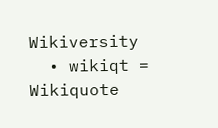Wikiversity
  • wikiqt = Wikiquote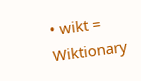• wikt = Wiktionary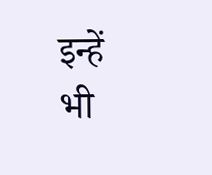इन्हें भी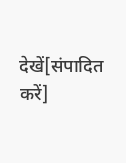देखें[संपादित करें]